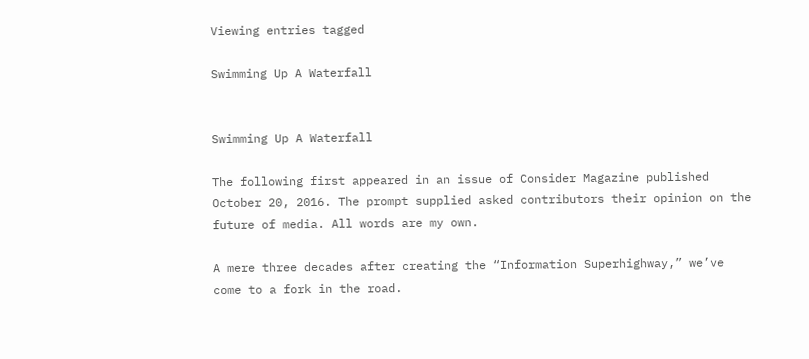Viewing entries tagged

Swimming Up A Waterfall


Swimming Up A Waterfall

The following first appeared in an issue of Consider Magazine published October 20, 2016. The prompt supplied asked contributors their opinion on the future of media. All words are my own.

A mere three decades after creating the “Information Superhighway,” we’ve come to a fork in the road.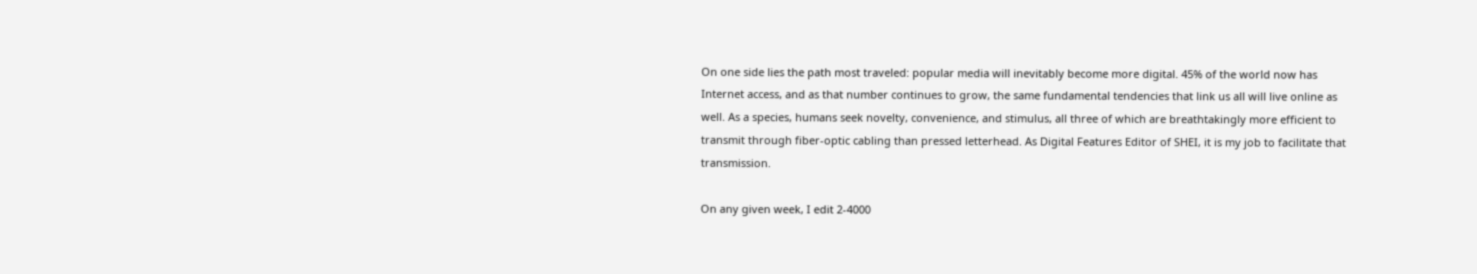On one side lies the path most traveled: popular media will inevitably become more digital. 45% of the world now has Internet access, and as that number continues to grow, the same fundamental tendencies that link us all will live online as well. As a species, humans seek novelty, convenience, and stimulus, all three of which are breathtakingly more efficient to transmit through fiber-optic cabling than pressed letterhead. As Digital Features Editor of SHEI, it is my job to facilitate that transmission.

On any given week, I edit 2-4000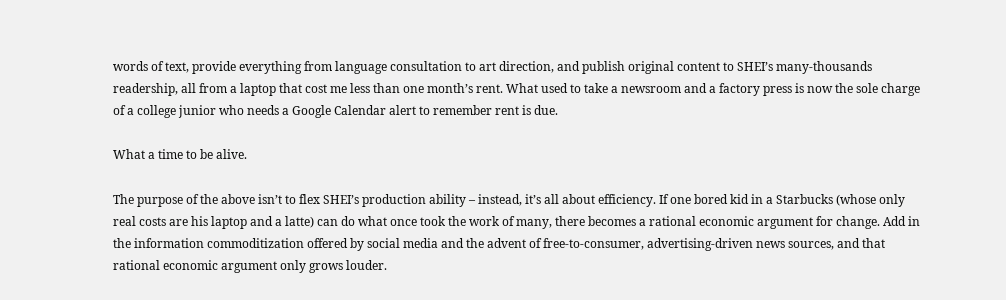words of text, provide everything from language consultation to art direction, and publish original content to SHEI’s many-thousands readership, all from a laptop that cost me less than one month’s rent. What used to take a newsroom and a factory press is now the sole charge of a college junior who needs a Google Calendar alert to remember rent is due.

What a time to be alive.

The purpose of the above isn’t to flex SHEI’s production ability – instead, it’s all about efficiency. If one bored kid in a Starbucks (whose only real costs are his laptop and a latte) can do what once took the work of many, there becomes a rational economic argument for change. Add in the information commoditization offered by social media and the advent of free-to-consumer, advertising-driven news sources, and that rational economic argument only grows louder.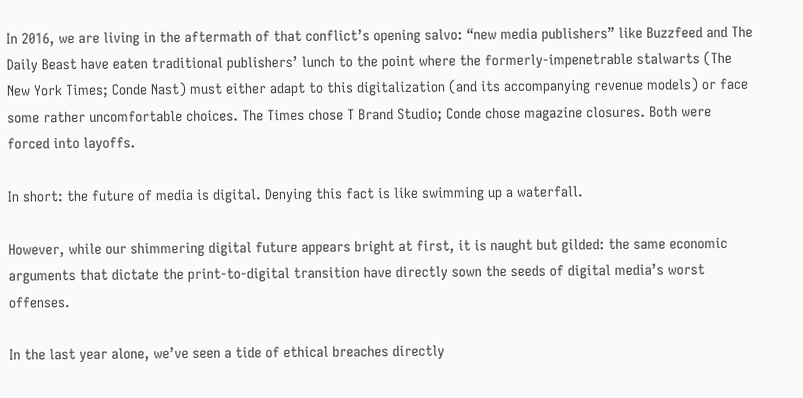In 2016, we are living in the aftermath of that conflict’s opening salvo: “new media publishers” like Buzzfeed and The Daily Beast have eaten traditional publishers’ lunch to the point where the formerly-impenetrable stalwarts (The New York Times; Conde Nast) must either adapt to this digitalization (and its accompanying revenue models) or face some rather uncomfortable choices. The Times chose T Brand Studio; Conde chose magazine closures. Both were forced into layoffs.

In short: the future of media is digital. Denying this fact is like swimming up a waterfall.

However, while our shimmering digital future appears bright at first, it is naught but gilded: the same economic arguments that dictate the print-to-digital transition have directly sown the seeds of digital media’s worst offenses.

In the last year alone, we’ve seen a tide of ethical breaches directly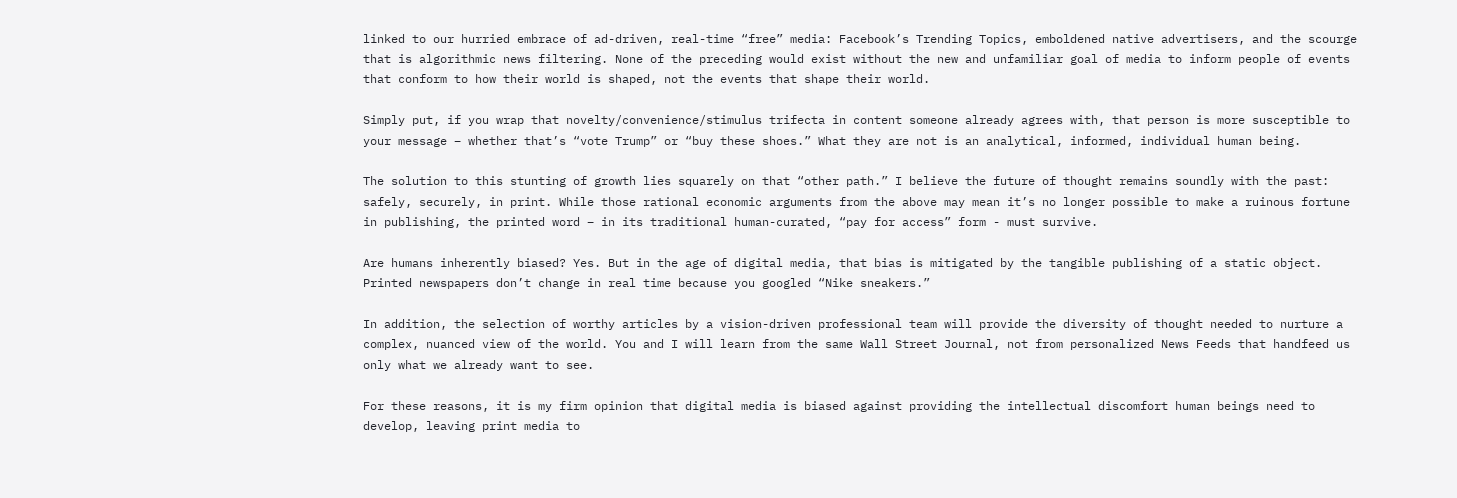linked to our hurried embrace of ad-driven, real-time “free” media: Facebook’s Trending Topics, emboldened native advertisers, and the scourge that is algorithmic news filtering. None of the preceding would exist without the new and unfamiliar goal of media to inform people of events that conform to how their world is shaped, not the events that shape their world.

Simply put, if you wrap that novelty/convenience/stimulus trifecta in content someone already agrees with, that person is more susceptible to your message – whether that’s “vote Trump” or “buy these shoes.” What they are not is an analytical, informed, individual human being.

The solution to this stunting of growth lies squarely on that “other path.” I believe the future of thought remains soundly with the past: safely, securely, in print. While those rational economic arguments from the above may mean it’s no longer possible to make a ruinous fortune in publishing, the printed word – in its traditional human-curated, “pay for access” form - must survive.

Are humans inherently biased? Yes. But in the age of digital media, that bias is mitigated by the tangible publishing of a static object. Printed newspapers don’t change in real time because you googled “Nike sneakers.”

In addition, the selection of worthy articles by a vision-driven professional team will provide the diversity of thought needed to nurture a complex, nuanced view of the world. You and I will learn from the same Wall Street Journal, not from personalized News Feeds that handfeed us only what we already want to see.

For these reasons, it is my firm opinion that digital media is biased against providing the intellectual discomfort human beings need to develop, leaving print media to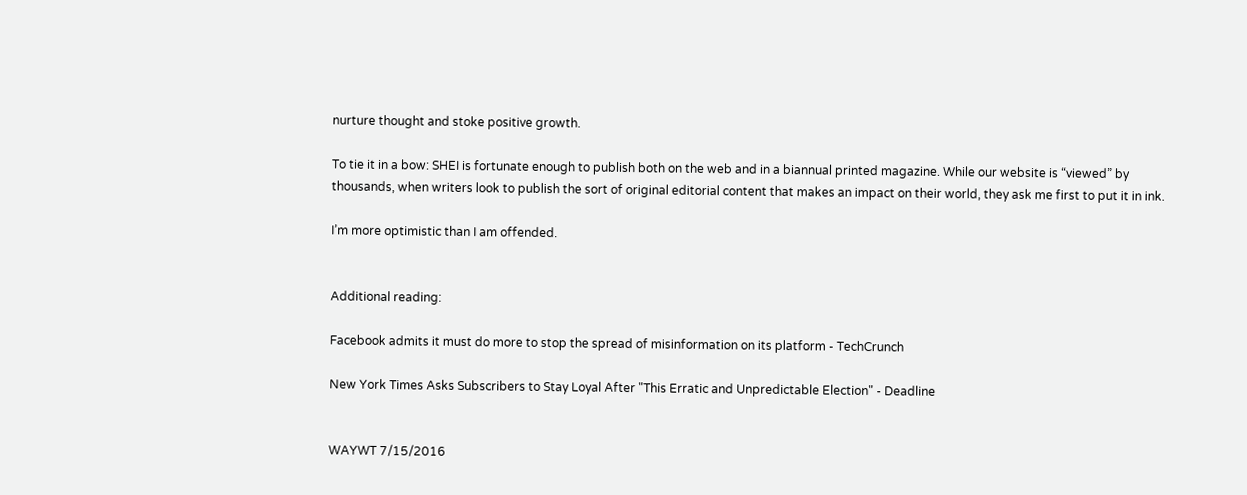nurture thought and stoke positive growth.

To tie it in a bow: SHEI is fortunate enough to publish both on the web and in a biannual printed magazine. While our website is “viewed” by thousands, when writers look to publish the sort of original editorial content that makes an impact on their world, they ask me first to put it in ink.

I’m more optimistic than I am offended.


Additional reading:

Facebook admits it must do more to stop the spread of misinformation on its platform - TechCrunch

New York Times Asks Subscribers to Stay Loyal After "This Erratic and Unpredictable Election" - Deadline


WAYWT 7/15/2016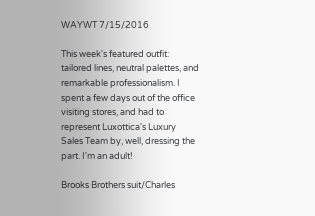WAYWT 7/15/2016

This week's featured outfit: tailored lines, neutral palettes, and remarkable professionalism. I spent a few days out of the office visiting stores, and had to represent Luxottica's Luxury Sales Team by, well, dressing the part. I'm an adult!

Brooks Brothers suit/Charles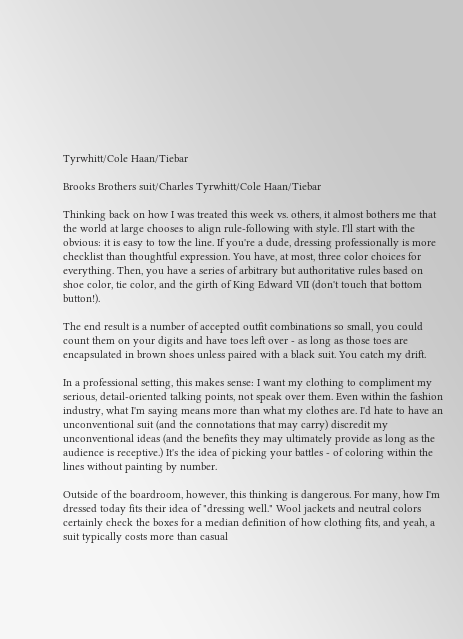Tyrwhitt/Cole Haan/Tiebar

Brooks Brothers suit/Charles Tyrwhitt/Cole Haan/Tiebar

Thinking back on how I was treated this week vs. others, it almost bothers me that the world at large chooses to align rule-following with style. I'll start with the obvious: it is easy to tow the line. If you're a dude, dressing professionally is more checklist than thoughtful expression. You have, at most, three color choices for everything. Then, you have a series of arbitrary but authoritative rules based on shoe color, tie color, and the girth of King Edward VII (don't touch that bottom button!).

The end result is a number of accepted outfit combinations so small, you could count them on your digits and have toes left over - as long as those toes are encapsulated in brown shoes unless paired with a black suit. You catch my drift.

In a professional setting, this makes sense: I want my clothing to compliment my serious, detail-oriented talking points, not speak over them. Even within the fashion industry, what I'm saying means more than what my clothes are. I'd hate to have an unconventional suit (and the connotations that may carry) discredit my unconventional ideas (and the benefits they may ultimately provide as long as the audience is receptive.) It's the idea of picking your battles - of coloring within the lines without painting by number.

Outside of the boardroom, however, this thinking is dangerous. For many, how I'm dressed today fits their idea of "dressing well." Wool jackets and neutral colors certainly check the boxes for a median definition of how clothing fits, and yeah, a suit typically costs more than casual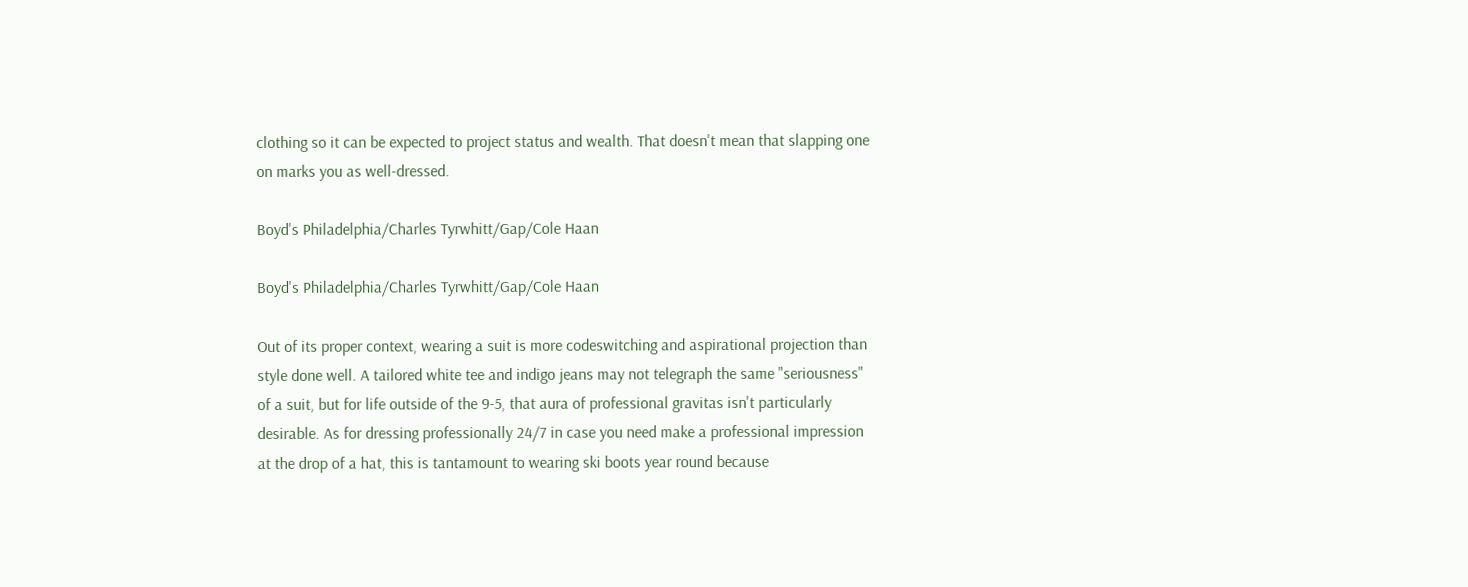clothing so it can be expected to project status and wealth. That doesn't mean that slapping one on marks you as well-dressed.

Boyd's Philadelphia/Charles Tyrwhitt/Gap/Cole Haan

Boyd's Philadelphia/Charles Tyrwhitt/Gap/Cole Haan

Out of its proper context, wearing a suit is more codeswitching and aspirational projection than style done well. A tailored white tee and indigo jeans may not telegraph the same "seriousness" of a suit, but for life outside of the 9-5, that aura of professional gravitas isn't particularly desirable. As for dressing professionally 24/7 in case you need make a professional impression at the drop of a hat, this is tantamount to wearing ski boots year round because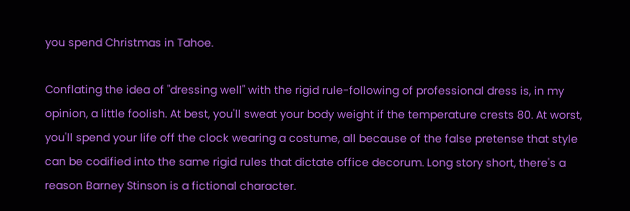you spend Christmas in Tahoe.

Conflating the idea of "dressing well" with the rigid rule-following of professional dress is, in my opinion, a little foolish. At best, you'll sweat your body weight if the temperature crests 80. At worst, you'll spend your life off the clock wearing a costume, all because of the false pretense that style can be codified into the same rigid rules that dictate office decorum. Long story short, there's a reason Barney Stinson is a fictional character.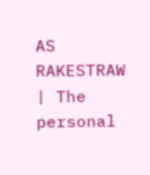AS RAKESTRAW | The personal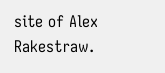site of Alex Rakestraw.